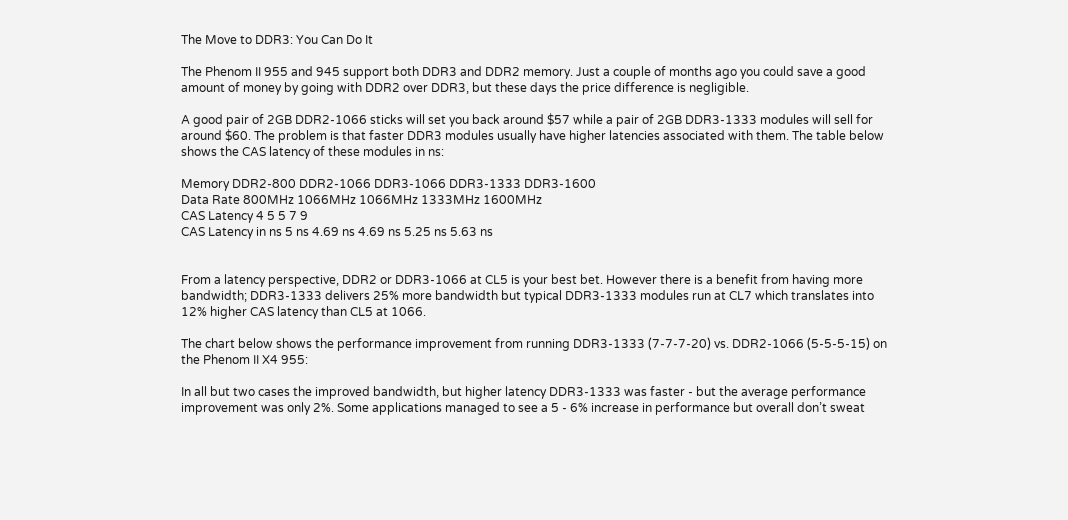The Move to DDR3: You Can Do It

The Phenom II 955 and 945 support both DDR3 and DDR2 memory. Just a couple of months ago you could save a good amount of money by going with DDR2 over DDR3, but these days the price difference is negligible.

A good pair of 2GB DDR2-1066 sticks will set you back around $57 while a pair of 2GB DDR3-1333 modules will sell for around $60. The problem is that faster DDR3 modules usually have higher latencies associated with them. The table below shows the CAS latency of these modules in ns:

Memory DDR2-800 DDR2-1066 DDR3-1066 DDR3-1333 DDR3-1600
Data Rate 800MHz 1066MHz 1066MHz 1333MHz 1600MHz
CAS Latency 4 5 5 7 9
CAS Latency in ns 5 ns 4.69 ns 4.69 ns 5.25 ns 5.63 ns


From a latency perspective, DDR2 or DDR3-1066 at CL5 is your best bet. However there is a benefit from having more bandwidth; DDR3-1333 delivers 25% more bandwidth but typical DDR3-1333 modules run at CL7 which translates into 12% higher CAS latency than CL5 at 1066.

The chart below shows the performance improvement from running DDR3-1333 (7-7-7-20) vs. DDR2-1066 (5-5-5-15) on the Phenom II X4 955:

In all but two cases the improved bandwidth, but higher latency DDR3-1333 was faster - but the average performance improvement was only 2%. Some applications managed to see a 5 - 6% increase in performance but overall don’t sweat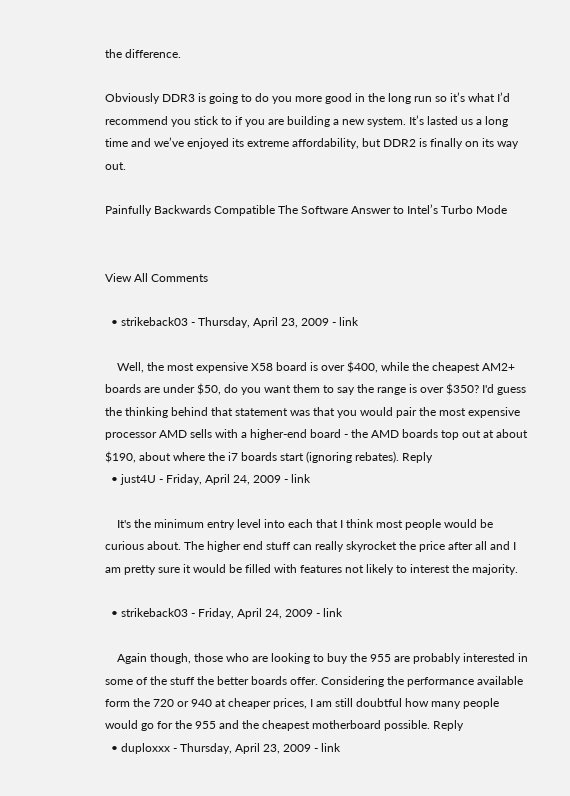the difference.

Obviously DDR3 is going to do you more good in the long run so it’s what I’d recommend you stick to if you are building a new system. It’s lasted us a long time and we’ve enjoyed its extreme affordability, but DDR2 is finally on its way out.

Painfully Backwards Compatible The Software Answer to Intel’s Turbo Mode


View All Comments

  • strikeback03 - Thursday, April 23, 2009 - link

    Well, the most expensive X58 board is over $400, while the cheapest AM2+ boards are under $50, do you want them to say the range is over $350? I'd guess the thinking behind that statement was that you would pair the most expensive processor AMD sells with a higher-end board - the AMD boards top out at about $190, about where the i7 boards start (ignoring rebates). Reply
  • just4U - Friday, April 24, 2009 - link

    It's the minimum entry level into each that I think most people would be curious about. The higher end stuff can really skyrocket the price after all and I am pretty sure it would be filled with features not likely to interest the majority.

  • strikeback03 - Friday, April 24, 2009 - link

    Again though, those who are looking to buy the 955 are probably interested in some of the stuff the better boards offer. Considering the performance available form the 720 or 940 at cheaper prices, I am still doubtful how many people would go for the 955 and the cheapest motherboard possible. Reply
  • duploxxx - Thursday, April 23, 2009 - link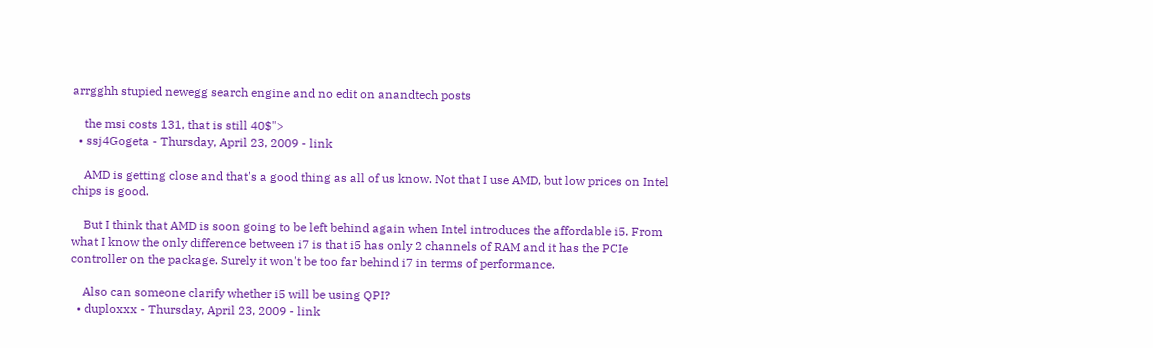arrgghh stupied newegg search engine and no edit on anandtech posts

    the msi costs 131, that is still 40$">
  • ssj4Gogeta - Thursday, April 23, 2009 - link

    AMD is getting close and that's a good thing as all of us know. Not that I use AMD, but low prices on Intel chips is good.

    But I think that AMD is soon going to be left behind again when Intel introduces the affordable i5. From what I know the only difference between i7 is that i5 has only 2 channels of RAM and it has the PCIe controller on the package. Surely it won't be too far behind i7 in terms of performance.

    Also can someone clarify whether i5 will be using QPI?
  • duploxxx - Thursday, April 23, 2009 - link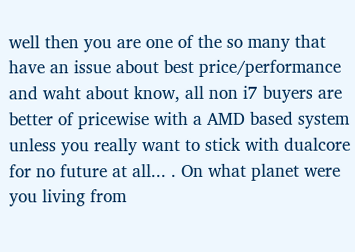well then you are one of the so many that have an issue about best price/performance and waht about know, all non i7 buyers are better of pricewise with a AMD based system unless you really want to stick with dualcore for no future at all... . On what planet were you living from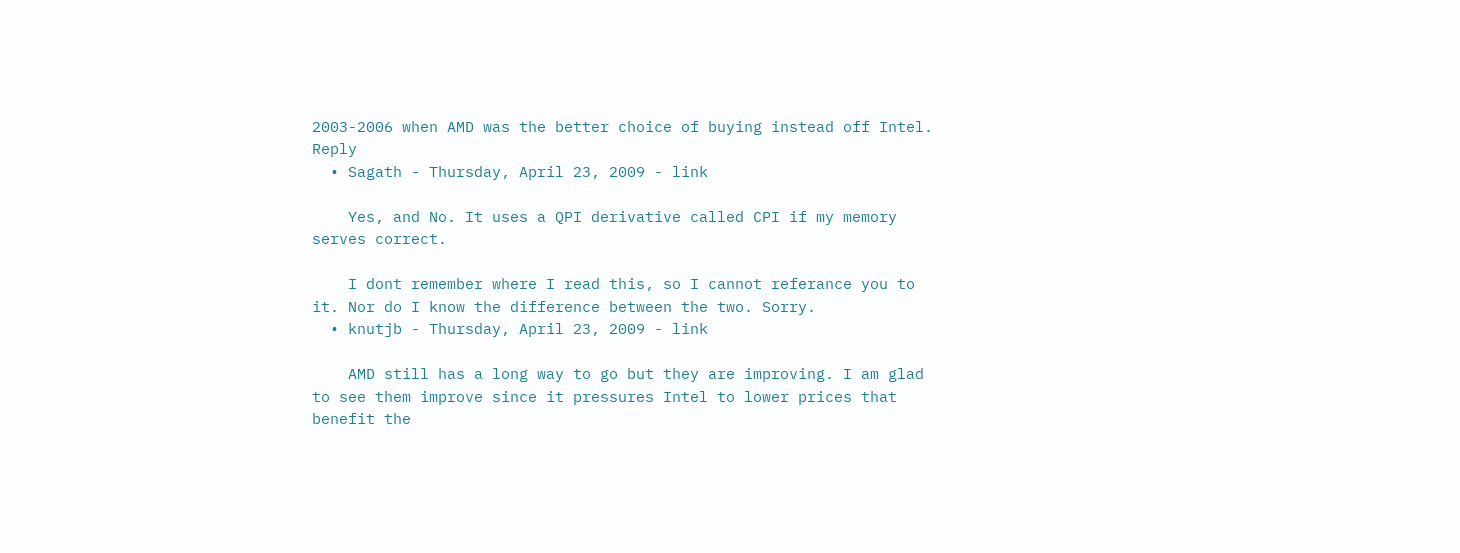2003-2006 when AMD was the better choice of buying instead off Intel. Reply
  • Sagath - Thursday, April 23, 2009 - link

    Yes, and No. It uses a QPI derivative called CPI if my memory serves correct.

    I dont remember where I read this, so I cannot referance you to it. Nor do I know the difference between the two. Sorry.
  • knutjb - Thursday, April 23, 2009 - link

    AMD still has a long way to go but they are improving. I am glad to see them improve since it pressures Intel to lower prices that benefit the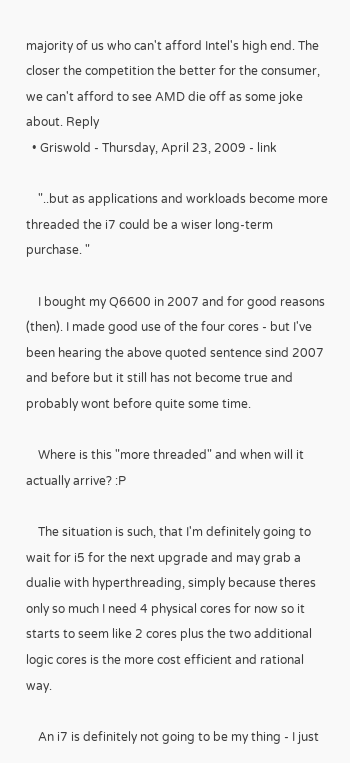majority of us who can't afford Intel's high end. The closer the competition the better for the consumer, we can't afford to see AMD die off as some joke about. Reply
  • Griswold - Thursday, April 23, 2009 - link

    "..but as applications and workloads become more threaded the i7 could be a wiser long-term purchase. "

    I bought my Q6600 in 2007 and for good reasons (then). I made good use of the four cores - but I've been hearing the above quoted sentence sind 2007 and before but it still has not become true and probably wont before quite some time.

    Where is this "more threaded" and when will it actually arrive? :P

    The situation is such, that I'm definitely going to wait for i5 for the next upgrade and may grab a dualie with hyperthreading, simply because theres only so much I need 4 physical cores for now so it starts to seem like 2 cores plus the two additional logic cores is the more cost efficient and rational way.

    An i7 is definitely not going to be my thing - I just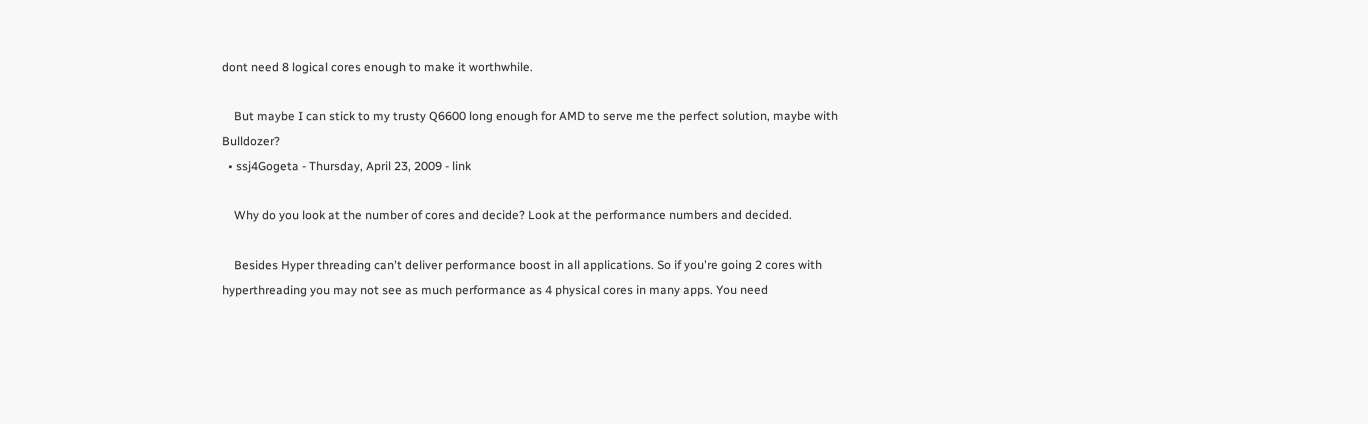dont need 8 logical cores enough to make it worthwhile.

    But maybe I can stick to my trusty Q6600 long enough for AMD to serve me the perfect solution, maybe with Bulldozer?
  • ssj4Gogeta - Thursday, April 23, 2009 - link

    Why do you look at the number of cores and decide? Look at the performance numbers and decided.

    Besides Hyper threading can't deliver performance boost in all applications. So if you're going 2 cores with hyperthreading you may not see as much performance as 4 physical cores in many apps. You need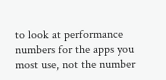to look at performance numbers for the apps you most use, not the number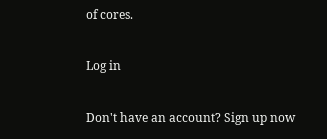of cores.

Log in

Don't have an account? Sign up now